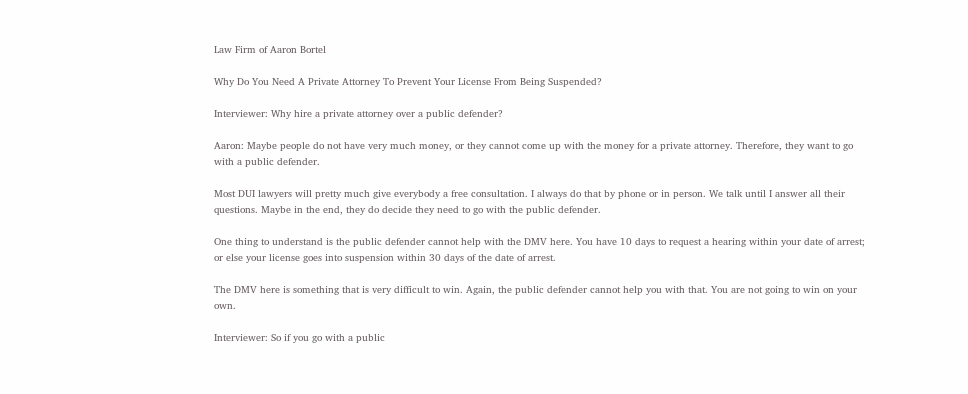Law Firm of Aaron Bortel

Why Do You Need A Private Attorney To Prevent Your License From Being Suspended?

Interviewer: Why hire a private attorney over a public defender?

Aaron: Maybe people do not have very much money, or they cannot come up with the money for a private attorney. Therefore, they want to go with a public defender.

Most DUI lawyers will pretty much give everybody a free consultation. I always do that by phone or in person. We talk until I answer all their questions. Maybe in the end, they do decide they need to go with the public defender.

One thing to understand is the public defender cannot help with the DMV here. You have 10 days to request a hearing within your date of arrest; or else your license goes into suspension within 30 days of the date of arrest.

The DMV here is something that is very difficult to win. Again, the public defender cannot help you with that. You are not going to win on your own.

Interviewer: So if you go with a public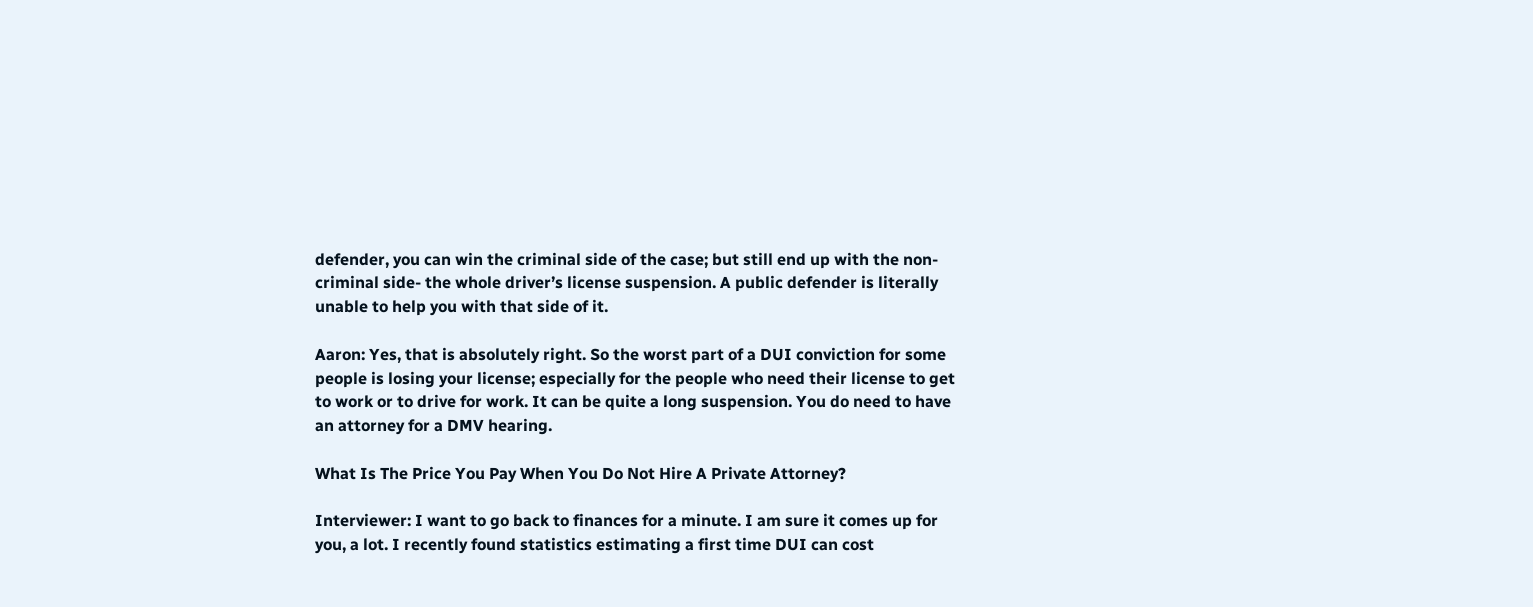defender, you can win the criminal side of the case; but still end up with the non-criminal side- the whole driver’s license suspension. A public defender is literally unable to help you with that side of it.

Aaron: Yes, that is absolutely right. So the worst part of a DUI conviction for some people is losing your license; especially for the people who need their license to get to work or to drive for work. It can be quite a long suspension. You do need to have an attorney for a DMV hearing.

What Is The Price You Pay When You Do Not Hire A Private Attorney?

Interviewer: I want to go back to finances for a minute. I am sure it comes up for you, a lot. I recently found statistics estimating a first time DUI can cost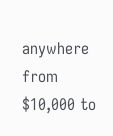anywhere from $10,000 to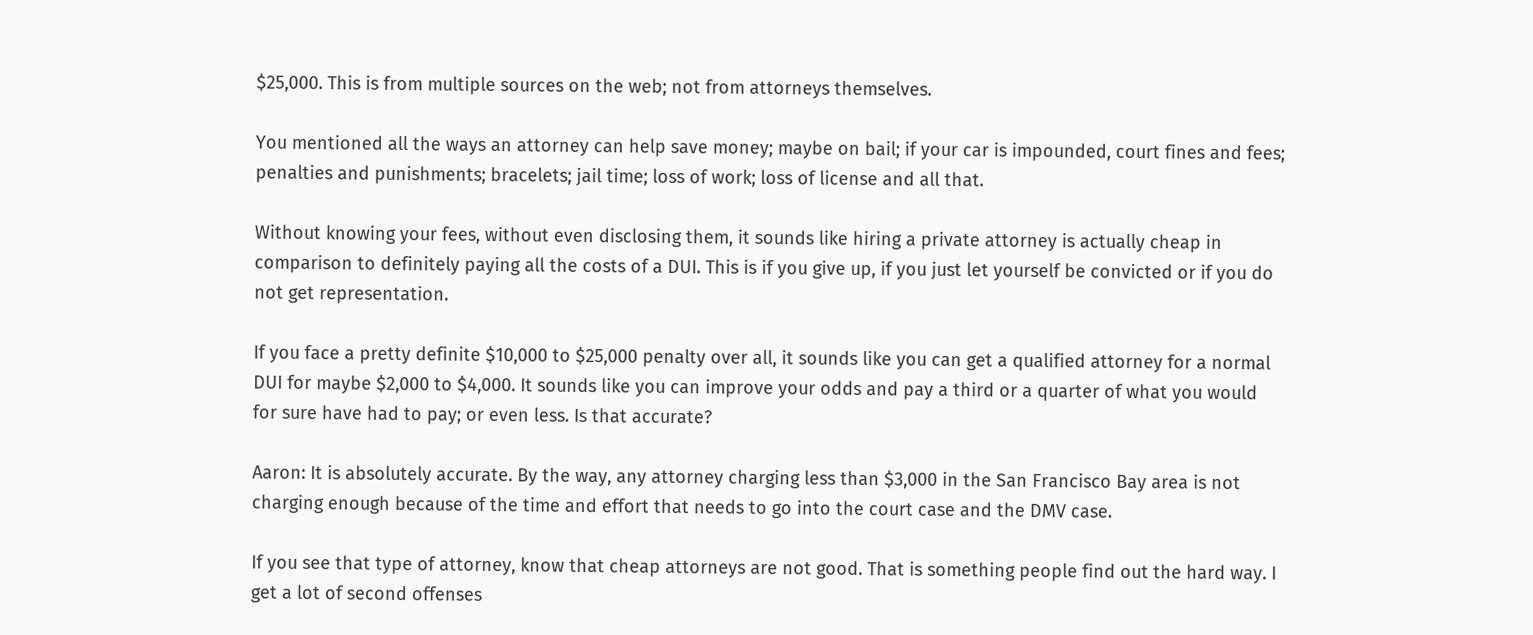$25,000. This is from multiple sources on the web; not from attorneys themselves.

You mentioned all the ways an attorney can help save money; maybe on bail; if your car is impounded, court fines and fees; penalties and punishments; bracelets; jail time; loss of work; loss of license and all that.

Without knowing your fees, without even disclosing them, it sounds like hiring a private attorney is actually cheap in comparison to definitely paying all the costs of a DUI. This is if you give up, if you just let yourself be convicted or if you do not get representation.

If you face a pretty definite $10,000 to $25,000 penalty over all, it sounds like you can get a qualified attorney for a normal DUI for maybe $2,000 to $4,000. It sounds like you can improve your odds and pay a third or a quarter of what you would for sure have had to pay; or even less. Is that accurate?

Aaron: It is absolutely accurate. By the way, any attorney charging less than $3,000 in the San Francisco Bay area is not charging enough because of the time and effort that needs to go into the court case and the DMV case.

If you see that type of attorney, know that cheap attorneys are not good. That is something people find out the hard way. I get a lot of second offenses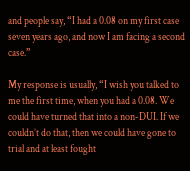and people say, “I had a 0.08 on my first case seven years ago, and now I am facing a second case.”

My response is usually, “I wish you talked to me the first time, when you had a 0.08. We could have turned that into a non-DUI. If we couldn’t do that, then we could have gone to trial and at least fought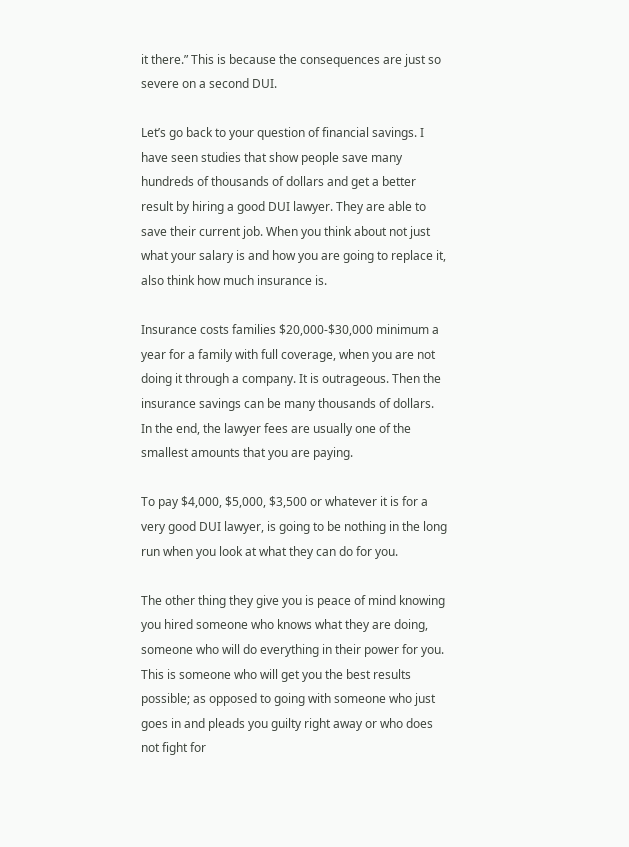it there.” This is because the consequences are just so severe on a second DUI.

Let’s go back to your question of financial savings. I have seen studies that show people save many hundreds of thousands of dollars and get a better result by hiring a good DUI lawyer. They are able to save their current job. When you think about not just what your salary is and how you are going to replace it, also think how much insurance is.

Insurance costs families $20,000-$30,000 minimum a year for a family with full coverage, when you are not doing it through a company. It is outrageous. Then the insurance savings can be many thousands of dollars. In the end, the lawyer fees are usually one of the smallest amounts that you are paying.

To pay $4,000, $5,000, $3,500 or whatever it is for a very good DUI lawyer, is going to be nothing in the long run when you look at what they can do for you.

The other thing they give you is peace of mind knowing you hired someone who knows what they are doing, someone who will do everything in their power for you. This is someone who will get you the best results possible; as opposed to going with someone who just goes in and pleads you guilty right away or who does not fight for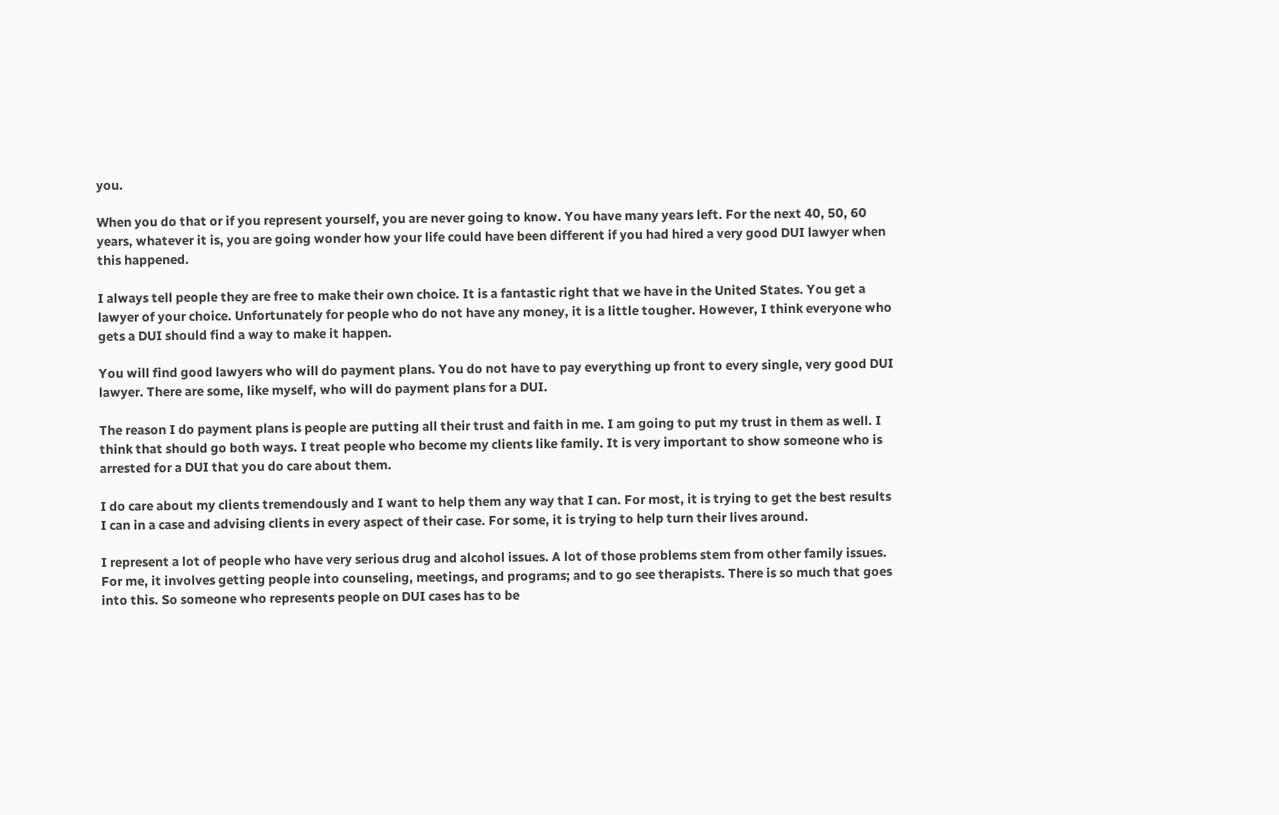you.

When you do that or if you represent yourself, you are never going to know. You have many years left. For the next 40, 50, 60 years, whatever it is, you are going wonder how your life could have been different if you had hired a very good DUI lawyer when this happened.

I always tell people they are free to make their own choice. It is a fantastic right that we have in the United States. You get a lawyer of your choice. Unfortunately for people who do not have any money, it is a little tougher. However, I think everyone who gets a DUI should find a way to make it happen.

You will find good lawyers who will do payment plans. You do not have to pay everything up front to every single, very good DUI lawyer. There are some, like myself, who will do payment plans for a DUI.

The reason I do payment plans is people are putting all their trust and faith in me. I am going to put my trust in them as well. I think that should go both ways. I treat people who become my clients like family. It is very important to show someone who is arrested for a DUI that you do care about them.

I do care about my clients tremendously and I want to help them any way that I can. For most, it is trying to get the best results I can in a case and advising clients in every aspect of their case. For some, it is trying to help turn their lives around.

I represent a lot of people who have very serious drug and alcohol issues. A lot of those problems stem from other family issues. For me, it involves getting people into counseling, meetings, and programs; and to go see therapists. There is so much that goes into this. So someone who represents people on DUI cases has to be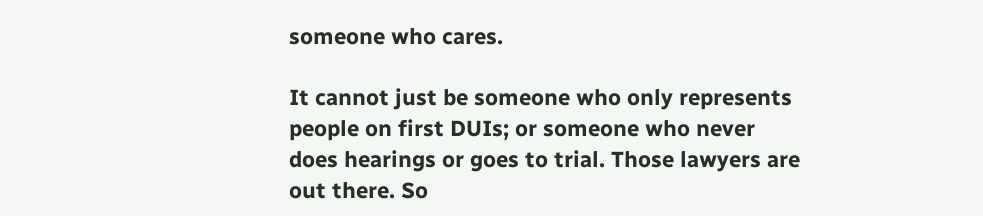someone who cares.

It cannot just be someone who only represents people on first DUIs; or someone who never does hearings or goes to trial. Those lawyers are out there. So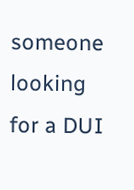someone looking for a DUI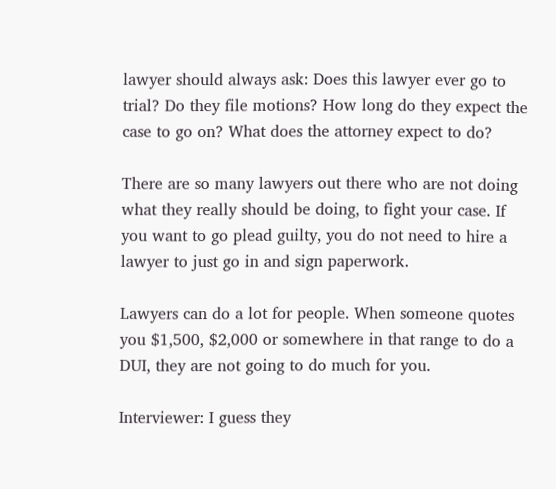lawyer should always ask: Does this lawyer ever go to trial? Do they file motions? How long do they expect the case to go on? What does the attorney expect to do?

There are so many lawyers out there who are not doing what they really should be doing, to fight your case. If you want to go plead guilty, you do not need to hire a lawyer to just go in and sign paperwork.

Lawyers can do a lot for people. When someone quotes you $1,500, $2,000 or somewhere in that range to do a DUI, they are not going to do much for you.

Interviewer: I guess they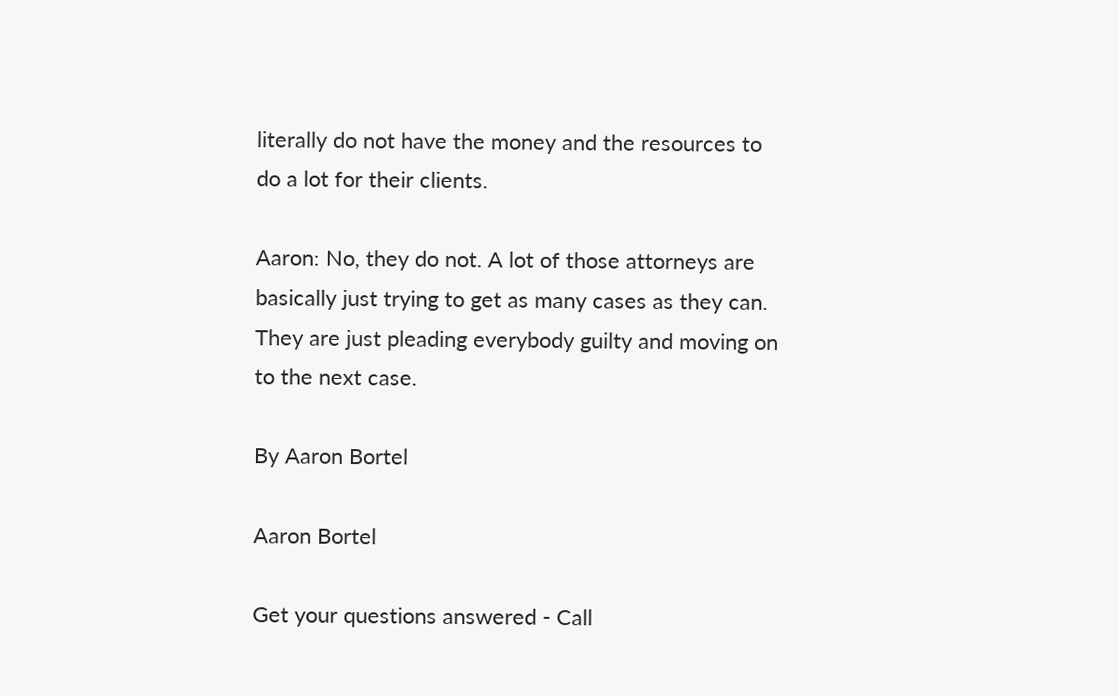literally do not have the money and the resources to do a lot for their clients.

Aaron: No, they do not. A lot of those attorneys are basically just trying to get as many cases as they can. They are just pleading everybody guilty and moving on to the next case.

By Aaron Bortel

Aaron Bortel

Get your questions answered - Call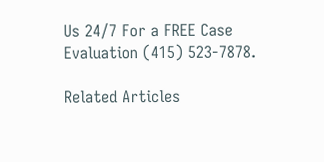Us 24/7 For a FREE Case Evaluation (415) 523-7878.

Related Articles